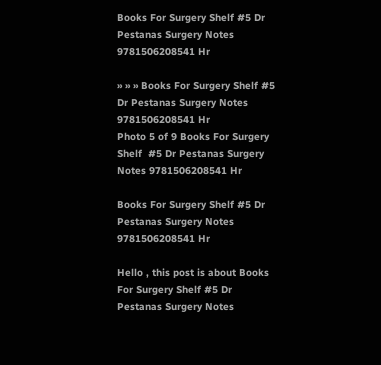Books For Surgery Shelf #5 Dr Pestanas Surgery Notes 9781506208541 Hr

» » » Books For Surgery Shelf #5 Dr Pestanas Surgery Notes 9781506208541 Hr
Photo 5 of 9 Books For Surgery Shelf  #5 Dr Pestanas Surgery Notes 9781506208541 Hr

Books For Surgery Shelf #5 Dr Pestanas Surgery Notes 9781506208541 Hr

Hello , this post is about Books For Surgery Shelf #5 Dr Pestanas Surgery Notes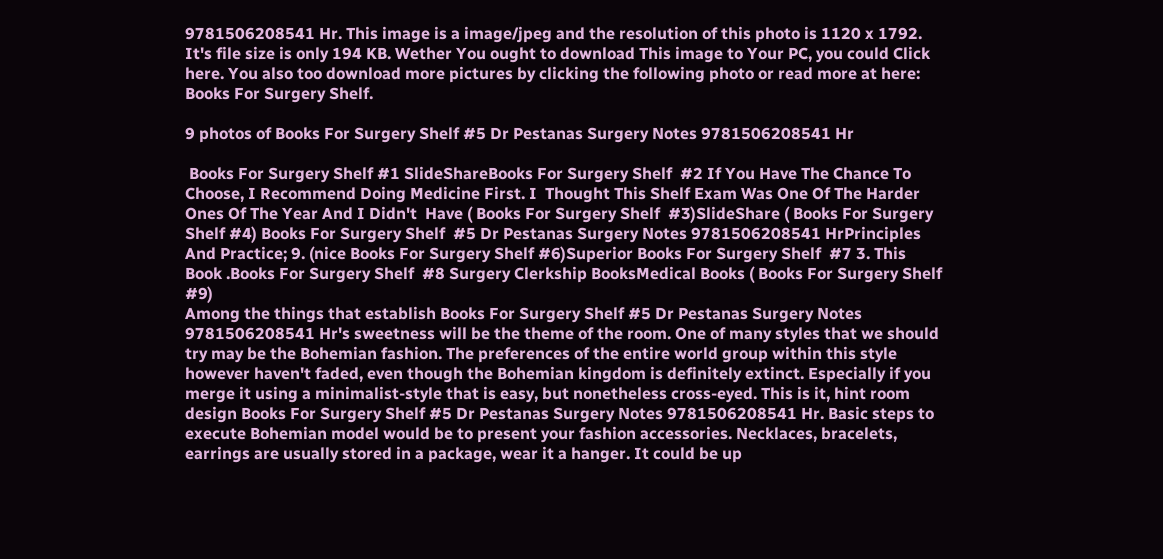9781506208541 Hr. This image is a image/jpeg and the resolution of this photo is 1120 x 1792. It's file size is only 194 KB. Wether You ought to download This image to Your PC, you could Click here. You also too download more pictures by clicking the following photo or read more at here: Books For Surgery Shelf.

9 photos of Books For Surgery Shelf #5 Dr Pestanas Surgery Notes 9781506208541 Hr

 Books For Surgery Shelf #1 SlideShareBooks For Surgery Shelf  #2 If You Have The Chance To Choose, I Recommend Doing Medicine First. I  Thought This Shelf Exam Was One Of The Harder Ones Of The Year And I Didn't  Have ( Books For Surgery Shelf  #3)SlideShare ( Books For Surgery Shelf #4) Books For Surgery Shelf  #5 Dr Pestanas Surgery Notes 9781506208541 HrPrinciples And Practice; 9. (nice Books For Surgery Shelf #6)Superior Books For Surgery Shelf  #7 3. This Book .Books For Surgery Shelf  #8 Surgery Clerkship BooksMedical Books ( Books For Surgery Shelf  #9)
Among the things that establish Books For Surgery Shelf #5 Dr Pestanas Surgery Notes 9781506208541 Hr's sweetness will be the theme of the room. One of many styles that we should try may be the Bohemian fashion. The preferences of the entire world group within this style however haven't faded, even though the Bohemian kingdom is definitely extinct. Especially if you merge it using a minimalist-style that is easy, but nonetheless cross-eyed. This is it, hint room design Books For Surgery Shelf #5 Dr Pestanas Surgery Notes 9781506208541 Hr. Basic steps to execute Bohemian model would be to present your fashion accessories. Necklaces, bracelets, earrings are usually stored in a package, wear it a hanger. It could be up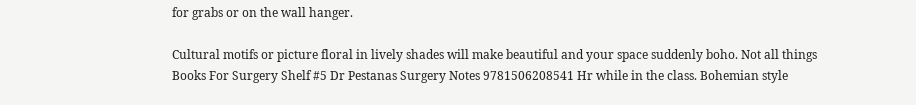for grabs or on the wall hanger.

Cultural motifs or picture floral in lively shades will make beautiful and your space suddenly boho. Not all things Books For Surgery Shelf #5 Dr Pestanas Surgery Notes 9781506208541 Hr while in the class. Bohemian style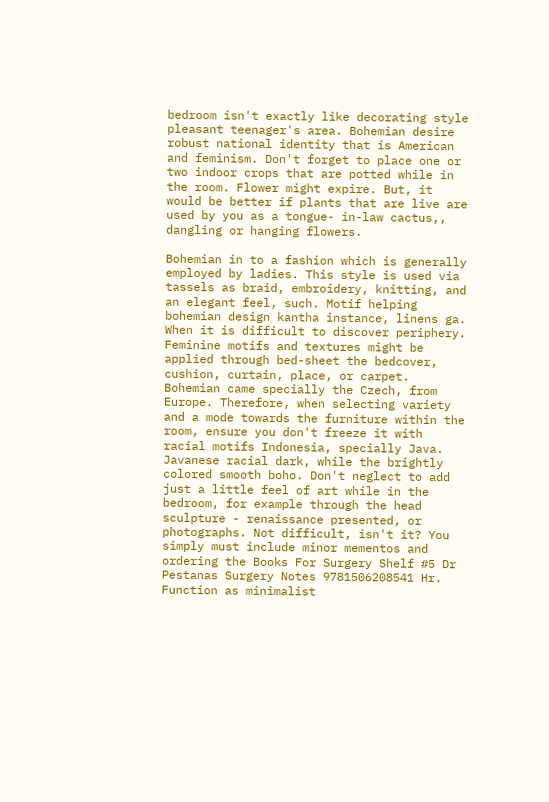bedroom isn't exactly like decorating style pleasant teenager's area. Bohemian desire robust national identity that is American and feminism. Don't forget to place one or two indoor crops that are potted while in the room. Flower might expire. But, it would be better if plants that are live are used by you as a tongue- in-law cactus,, dangling or hanging flowers.

Bohemian in to a fashion which is generally employed by ladies. This style is used via tassels as braid, embroidery, knitting, and an elegant feel, such. Motif helping bohemian design kantha instance, linens ga. When it is difficult to discover periphery. Feminine motifs and textures might be applied through bed-sheet the bedcover, cushion, curtain, place, or carpet. Bohemian came specially the Czech, from Europe. Therefore, when selecting variety and a mode towards the furniture within the room, ensure you don't freeze it with racial motifs Indonesia, specially Java. Javanese racial dark, while the brightly colored smooth boho. Don't neglect to add just a little feel of art while in the bedroom, for example through the head sculpture - renaissance presented, or photographs. Not difficult, isn't it? You simply must include minor mementos and ordering the Books For Surgery Shelf #5 Dr Pestanas Surgery Notes 9781506208541 Hr. Function as minimalist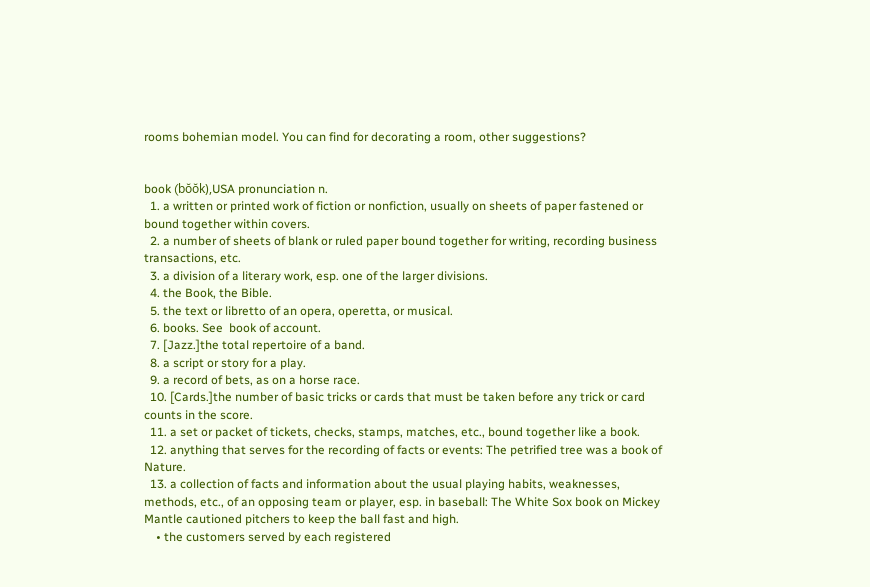rooms bohemian model. You can find for decorating a room, other suggestions?


book (bŏŏk),USA pronunciation n.
  1. a written or printed work of fiction or nonfiction, usually on sheets of paper fastened or bound together within covers.
  2. a number of sheets of blank or ruled paper bound together for writing, recording business transactions, etc.
  3. a division of a literary work, esp. one of the larger divisions.
  4. the Book, the Bible.
  5. the text or libretto of an opera, operetta, or musical.
  6. books. See  book of account.
  7. [Jazz.]the total repertoire of a band.
  8. a script or story for a play.
  9. a record of bets, as on a horse race.
  10. [Cards.]the number of basic tricks or cards that must be taken before any trick or card counts in the score.
  11. a set or packet of tickets, checks, stamps, matches, etc., bound together like a book.
  12. anything that serves for the recording of facts or events: The petrified tree was a book of Nature.
  13. a collection of facts and information about the usual playing habits, weaknesses, methods, etc., of an opposing team or player, esp. in baseball: The White Sox book on Mickey Mantle cautioned pitchers to keep the ball fast and high.
    • the customers served by each registered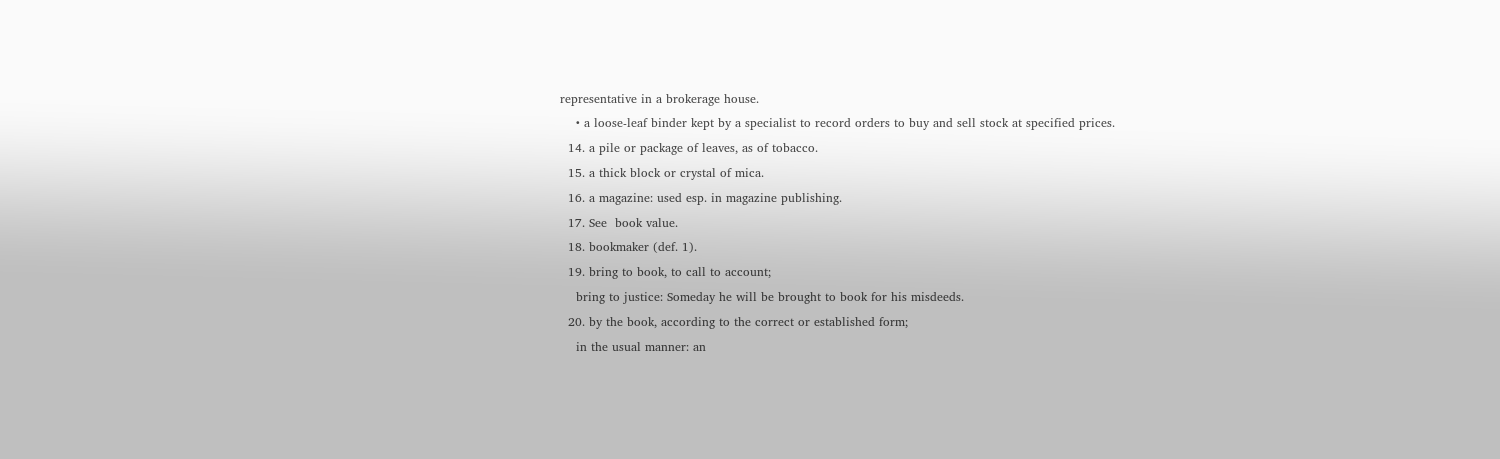representative in a brokerage house.
    • a loose-leaf binder kept by a specialist to record orders to buy and sell stock at specified prices.
  14. a pile or package of leaves, as of tobacco.
  15. a thick block or crystal of mica.
  16. a magazine: used esp. in magazine publishing.
  17. See  book value.
  18. bookmaker (def. 1).
  19. bring to book, to call to account;
    bring to justice: Someday he will be brought to book for his misdeeds.
  20. by the book, according to the correct or established form;
    in the usual manner: an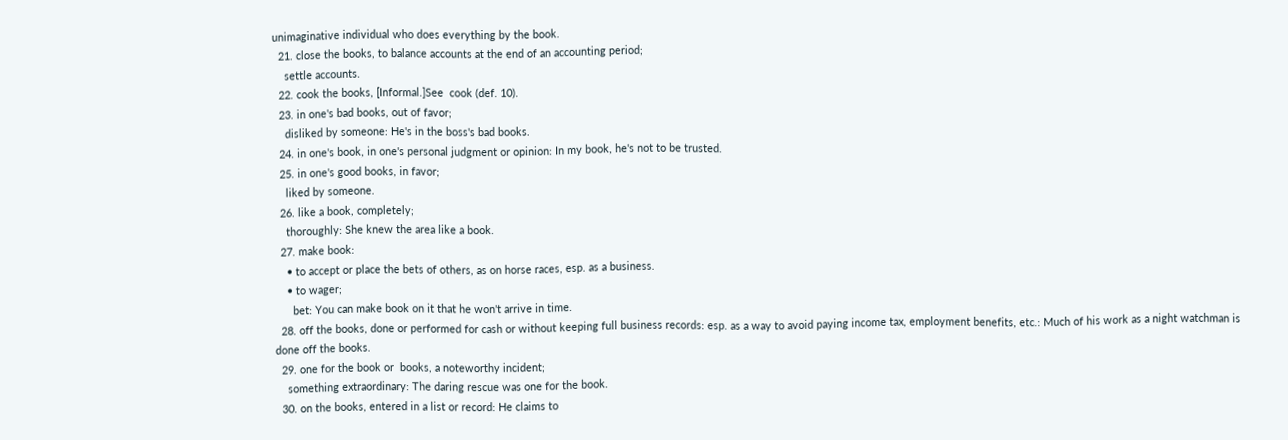unimaginative individual who does everything by the book.
  21. close the books, to balance accounts at the end of an accounting period;
    settle accounts.
  22. cook the books, [Informal.]See  cook (def. 10).
  23. in one's bad books, out of favor;
    disliked by someone: He's in the boss's bad books.
  24. in one's book, in one's personal judgment or opinion: In my book, he's not to be trusted.
  25. in one's good books, in favor;
    liked by someone.
  26. like a book, completely;
    thoroughly: She knew the area like a book.
  27. make book:
    • to accept or place the bets of others, as on horse races, esp. as a business.
    • to wager;
      bet: You can make book on it that he won't arrive in time.
  28. off the books, done or performed for cash or without keeping full business records: esp. as a way to avoid paying income tax, employment benefits, etc.: Much of his work as a night watchman is done off the books.
  29. one for the book or  books, a noteworthy incident;
    something extraordinary: The daring rescue was one for the book.
  30. on the books, entered in a list or record: He claims to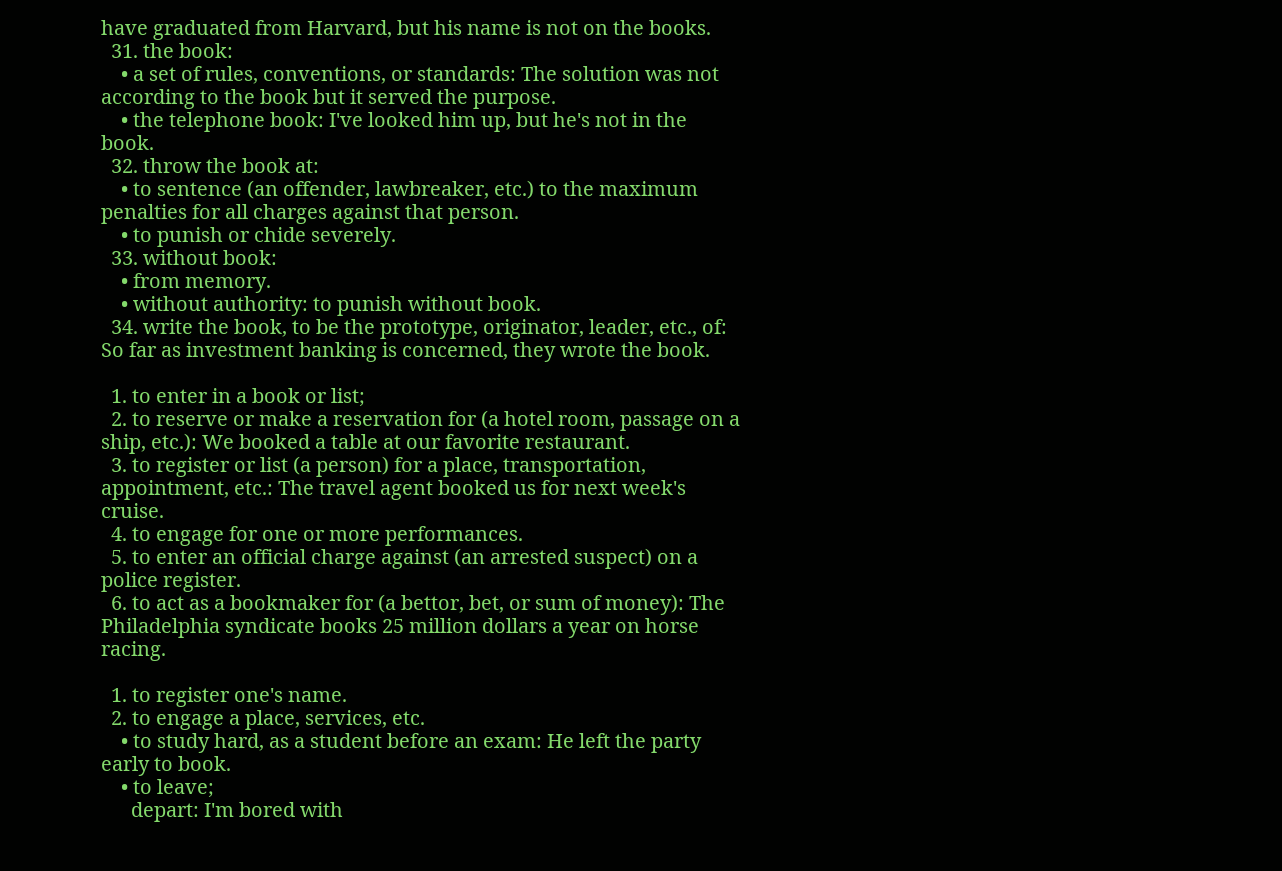have graduated from Harvard, but his name is not on the books.
  31. the book:
    • a set of rules, conventions, or standards: The solution was not according to the book but it served the purpose.
    • the telephone book: I've looked him up, but he's not in the book.
  32. throw the book at:
    • to sentence (an offender, lawbreaker, etc.) to the maximum penalties for all charges against that person.
    • to punish or chide severely.
  33. without book:
    • from memory.
    • without authority: to punish without book.
  34. write the book, to be the prototype, originator, leader, etc., of: So far as investment banking is concerned, they wrote the book.

  1. to enter in a book or list;
  2. to reserve or make a reservation for (a hotel room, passage on a ship, etc.): We booked a table at our favorite restaurant.
  3. to register or list (a person) for a place, transportation, appointment, etc.: The travel agent booked us for next week's cruise.
  4. to engage for one or more performances.
  5. to enter an official charge against (an arrested suspect) on a police register.
  6. to act as a bookmaker for (a bettor, bet, or sum of money): The Philadelphia syndicate books 25 million dollars a year on horse racing.

  1. to register one's name.
  2. to engage a place, services, etc.
    • to study hard, as a student before an exam: He left the party early to book.
    • to leave;
      depart: I'm bored with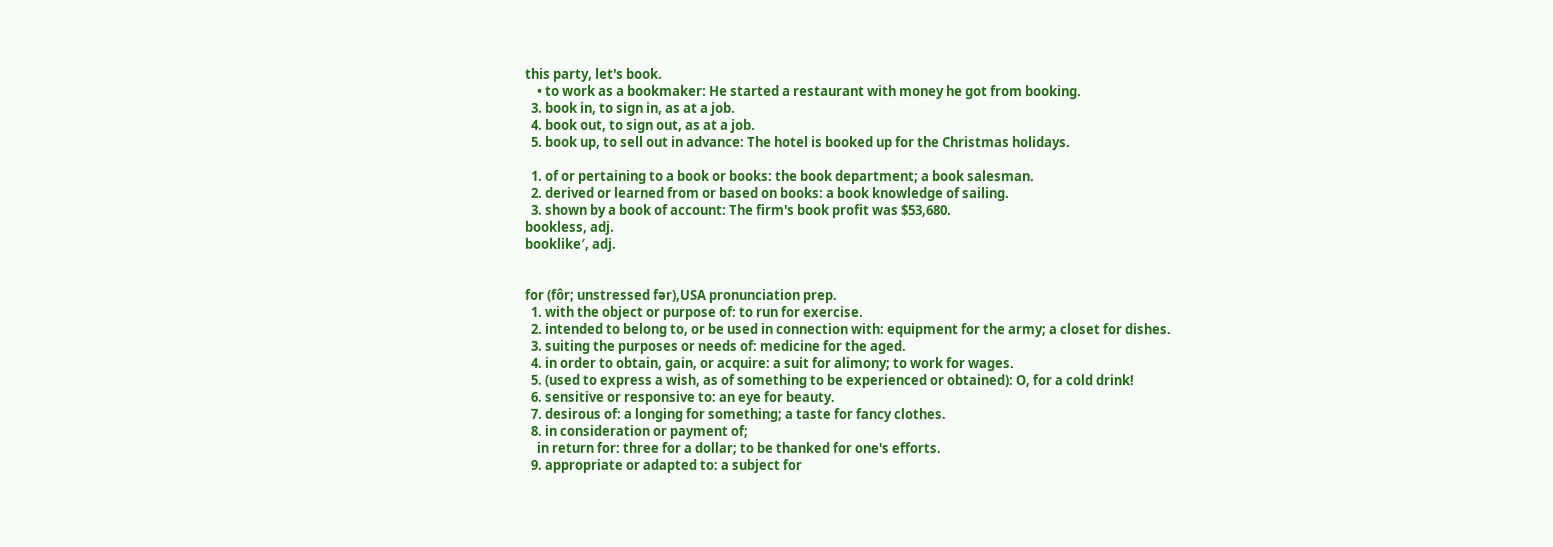this party, let's book.
    • to work as a bookmaker: He started a restaurant with money he got from booking.
  3. book in, to sign in, as at a job.
  4. book out, to sign out, as at a job.
  5. book up, to sell out in advance: The hotel is booked up for the Christmas holidays.

  1. of or pertaining to a book or books: the book department; a book salesman.
  2. derived or learned from or based on books: a book knowledge of sailing.
  3. shown by a book of account: The firm's book profit was $53,680.
bookless, adj.
booklike′, adj.


for (fôr; unstressed fər),USA pronunciation prep.
  1. with the object or purpose of: to run for exercise.
  2. intended to belong to, or be used in connection with: equipment for the army; a closet for dishes.
  3. suiting the purposes or needs of: medicine for the aged.
  4. in order to obtain, gain, or acquire: a suit for alimony; to work for wages.
  5. (used to express a wish, as of something to be experienced or obtained): O, for a cold drink!
  6. sensitive or responsive to: an eye for beauty.
  7. desirous of: a longing for something; a taste for fancy clothes.
  8. in consideration or payment of;
    in return for: three for a dollar; to be thanked for one's efforts.
  9. appropriate or adapted to: a subject for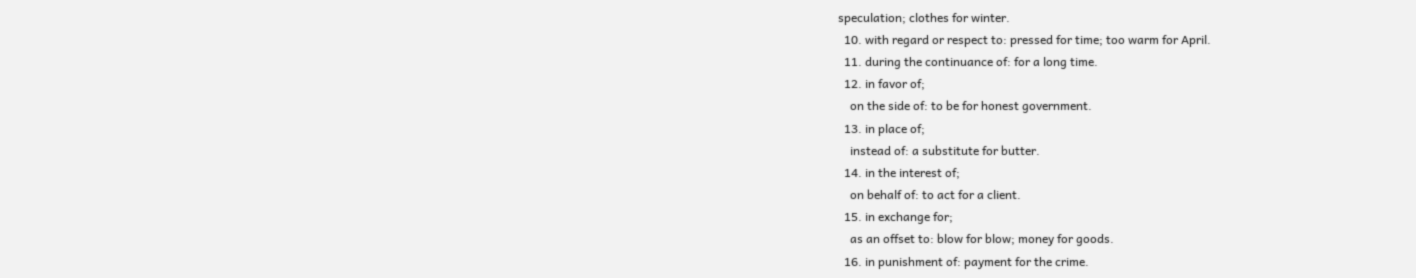speculation; clothes for winter.
  10. with regard or respect to: pressed for time; too warm for April.
  11. during the continuance of: for a long time.
  12. in favor of;
    on the side of: to be for honest government.
  13. in place of;
    instead of: a substitute for butter.
  14. in the interest of;
    on behalf of: to act for a client.
  15. in exchange for;
    as an offset to: blow for blow; money for goods.
  16. in punishment of: payment for the crime.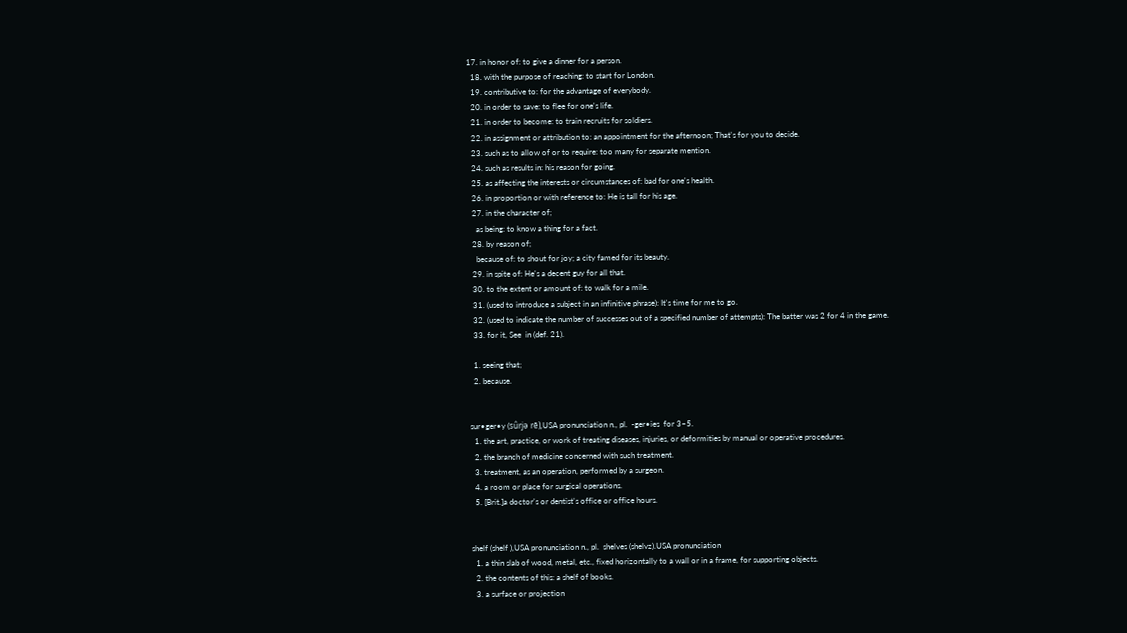17. in honor of: to give a dinner for a person.
  18. with the purpose of reaching: to start for London.
  19. contributive to: for the advantage of everybody.
  20. in order to save: to flee for one's life.
  21. in order to become: to train recruits for soldiers.
  22. in assignment or attribution to: an appointment for the afternoon; That's for you to decide.
  23. such as to allow of or to require: too many for separate mention.
  24. such as results in: his reason for going.
  25. as affecting the interests or circumstances of: bad for one's health.
  26. in proportion or with reference to: He is tall for his age.
  27. in the character of;
    as being: to know a thing for a fact.
  28. by reason of;
    because of: to shout for joy; a city famed for its beauty.
  29. in spite of: He's a decent guy for all that.
  30. to the extent or amount of: to walk for a mile.
  31. (used to introduce a subject in an infinitive phrase): It's time for me to go.
  32. (used to indicate the number of successes out of a specified number of attempts): The batter was 2 for 4 in the game.
  33. for it, See  in (def. 21).

  1. seeing that;
  2. because.


sur•ger•y (sûrjə rē),USA pronunciation n., pl.  -ger•ies  for 3–5.
  1. the art, practice, or work of treating diseases, injuries, or deformities by manual or operative procedures.
  2. the branch of medicine concerned with such treatment.
  3. treatment, as an operation, performed by a surgeon.
  4. a room or place for surgical operations.
  5. [Brit.]a doctor's or dentist's office or office hours.


shelf (shelf ),USA pronunciation n., pl.  shelves (shelvz).USA pronunciation
  1. a thin slab of wood, metal, etc., fixed horizontally to a wall or in a frame, for supporting objects.
  2. the contents of this: a shelf of books.
  3. a surface or projection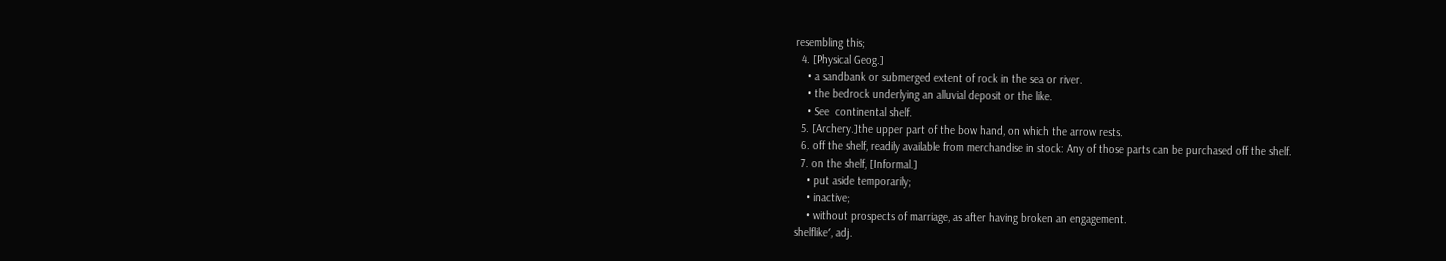resembling this;
  4. [Physical Geog.]
    • a sandbank or submerged extent of rock in the sea or river.
    • the bedrock underlying an alluvial deposit or the like.
    • See  continental shelf.
  5. [Archery.]the upper part of the bow hand, on which the arrow rests.
  6. off the shelf, readily available from merchandise in stock: Any of those parts can be purchased off the shelf.
  7. on the shelf, [Informal.]
    • put aside temporarily;
    • inactive;
    • without prospects of marriage, as after having broken an engagement.
shelflike′, adj.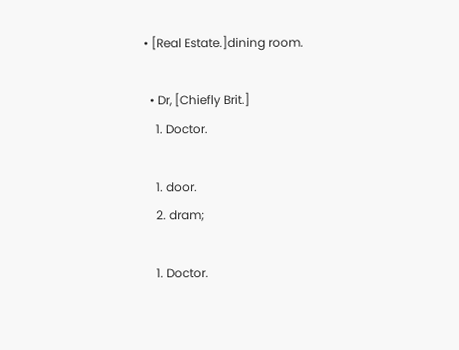• [Real Estate.]dining room.

  • Dr, [Chiefly Brit.]
    1. Doctor.

    1. door.
    2. dram;

    1. Doctor.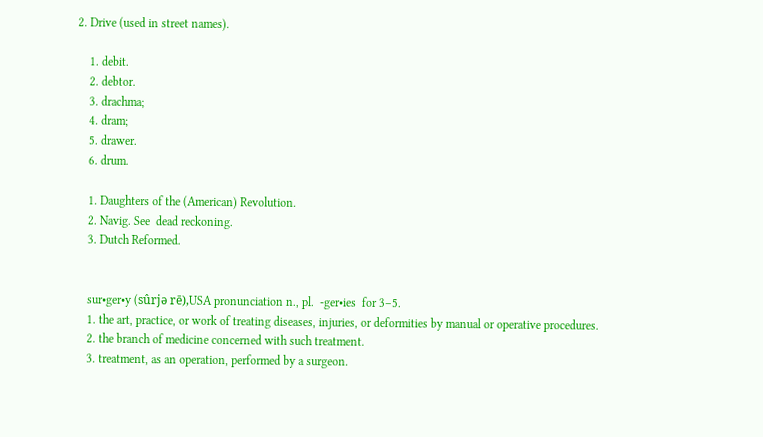2. Drive (used in street names).

    1. debit.
    2. debtor.
    3. drachma;
    4. dram;
    5. drawer.
    6. drum.

    1. Daughters of the (American) Revolution.
    2. Navig. See  dead reckoning.
    3. Dutch Reformed.


    sur•ger•y (sûrjə rē),USA pronunciation n., pl.  -ger•ies  for 3–5.
    1. the art, practice, or work of treating diseases, injuries, or deformities by manual or operative procedures.
    2. the branch of medicine concerned with such treatment.
    3. treatment, as an operation, performed by a surgeon.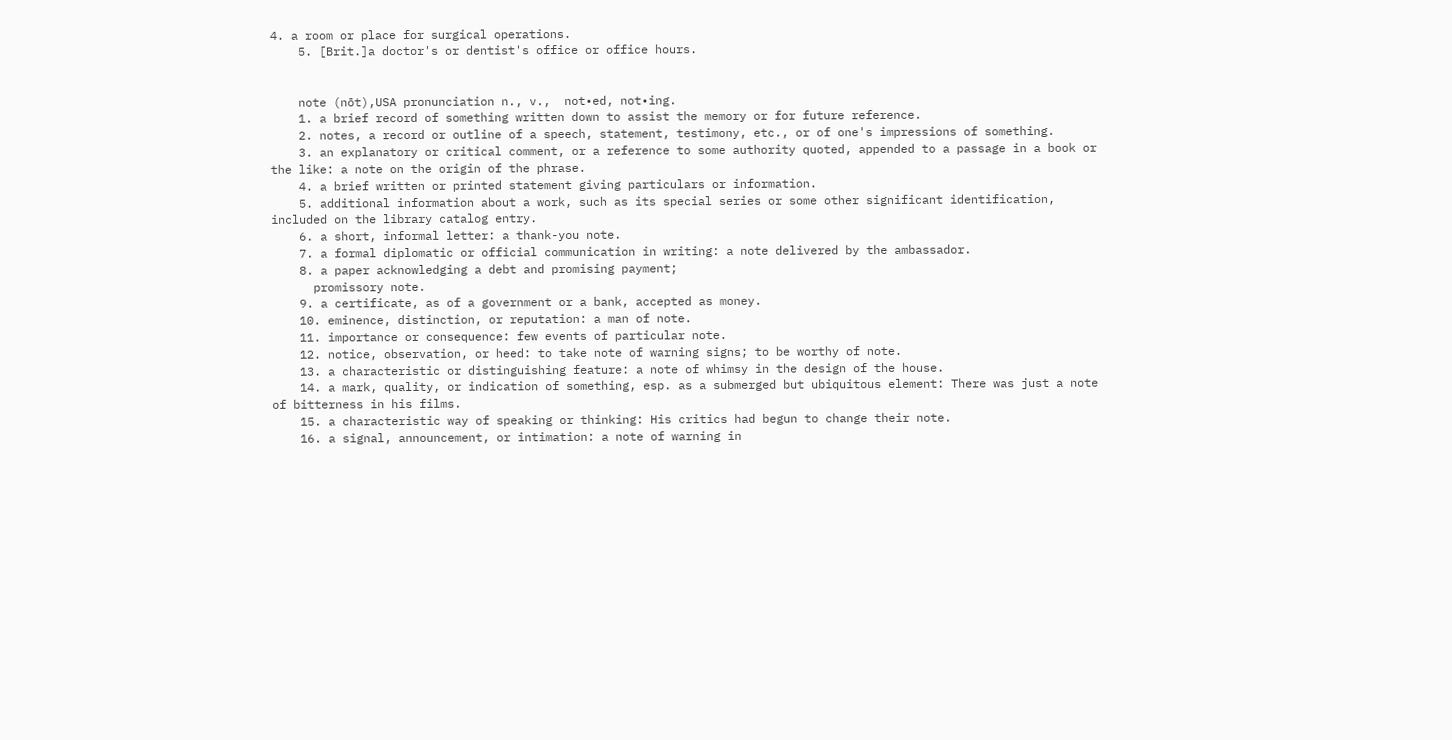4. a room or place for surgical operations.
    5. [Brit.]a doctor's or dentist's office or office hours.


    note (nōt),USA pronunciation n., v.,  not•ed, not•ing.
    1. a brief record of something written down to assist the memory or for future reference.
    2. notes, a record or outline of a speech, statement, testimony, etc., or of one's impressions of something.
    3. an explanatory or critical comment, or a reference to some authority quoted, appended to a passage in a book or the like: a note on the origin of the phrase.
    4. a brief written or printed statement giving particulars or information.
    5. additional information about a work, such as its special series or some other significant identification, included on the library catalog entry.
    6. a short, informal letter: a thank-you note.
    7. a formal diplomatic or official communication in writing: a note delivered by the ambassador.
    8. a paper acknowledging a debt and promising payment;
      promissory note.
    9. a certificate, as of a government or a bank, accepted as money.
    10. eminence, distinction, or reputation: a man of note.
    11. importance or consequence: few events of particular note.
    12. notice, observation, or heed: to take note of warning signs; to be worthy of note.
    13. a characteristic or distinguishing feature: a note of whimsy in the design of the house.
    14. a mark, quality, or indication of something, esp. as a submerged but ubiquitous element: There was just a note of bitterness in his films.
    15. a characteristic way of speaking or thinking: His critics had begun to change their note.
    16. a signal, announcement, or intimation: a note of warning in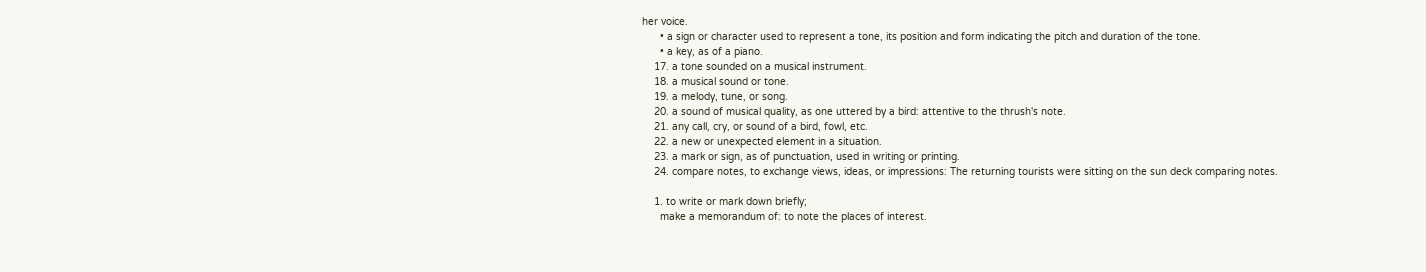her voice.
      • a sign or character used to represent a tone, its position and form indicating the pitch and duration of the tone.
      • a key, as of a piano.
    17. a tone sounded on a musical instrument.
    18. a musical sound or tone.
    19. a melody, tune, or song.
    20. a sound of musical quality, as one uttered by a bird: attentive to the thrush's note.
    21. any call, cry, or sound of a bird, fowl, etc.
    22. a new or unexpected element in a situation.
    23. a mark or sign, as of punctuation, used in writing or printing.
    24. compare notes, to exchange views, ideas, or impressions: The returning tourists were sitting on the sun deck comparing notes.

    1. to write or mark down briefly;
      make a memorandum of: to note the places of interest.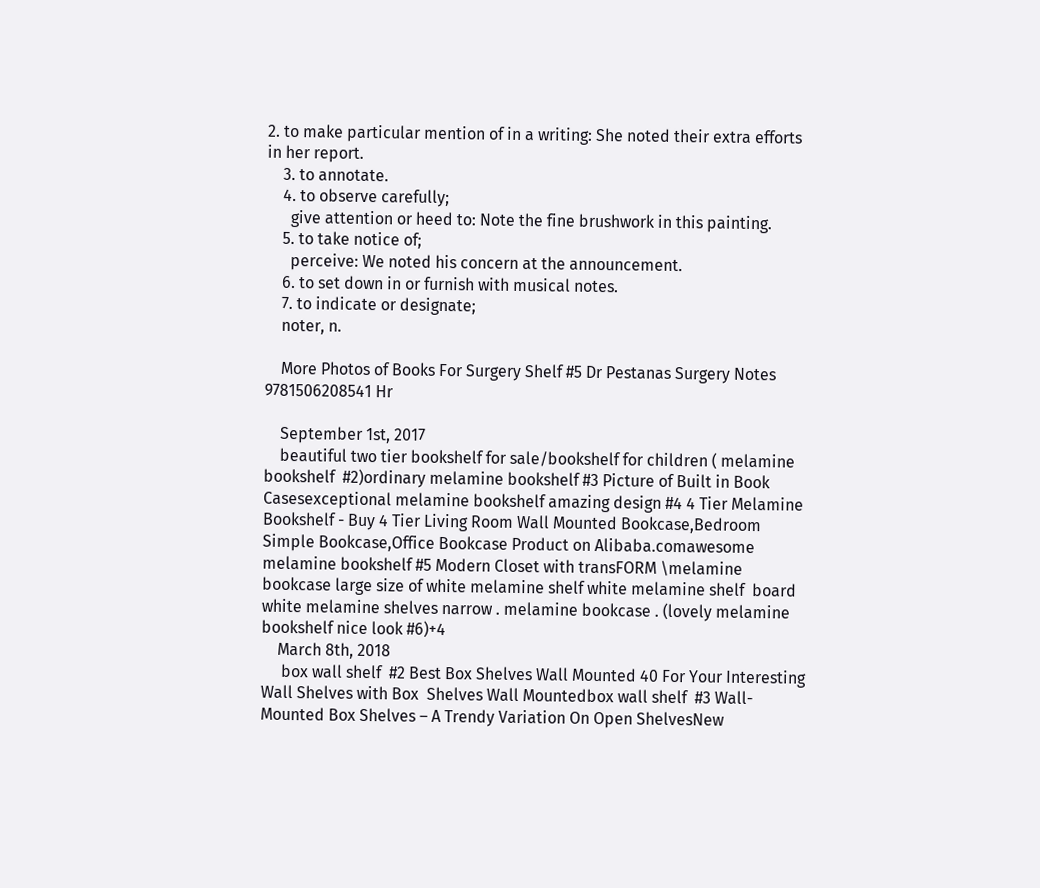2. to make particular mention of in a writing: She noted their extra efforts in her report.
    3. to annotate.
    4. to observe carefully;
      give attention or heed to: Note the fine brushwork in this painting.
    5. to take notice of;
      perceive: We noted his concern at the announcement.
    6. to set down in or furnish with musical notes.
    7. to indicate or designate;
    noter, n.

    More Photos of Books For Surgery Shelf #5 Dr Pestanas Surgery Notes 9781506208541 Hr

    September 1st, 2017
    beautiful two tier bookshelf for sale/bookshelf for children ( melamine bookshelf  #2)ordinary melamine bookshelf #3 Picture of Built in Book Casesexceptional melamine bookshelf amazing design #4 4 Tier Melamine Bookshelf - Buy 4 Tier Living Room Wall Mounted Bookcase,Bedroom  Simple Bookcase,Office Bookcase Product on Alibaba.comawesome melamine bookshelf #5 Modern Closet with transFORM \melamine bookcase large size of white melamine shelf white melamine shelf  board white melamine shelves narrow . melamine bookcase . (lovely melamine bookshelf nice look #6)+4
    March 8th, 2018
     box wall shelf  #2 Best Box Shelves Wall Mounted 40 For Your Interesting Wall Shelves with Box  Shelves Wall Mountedbox wall shelf  #3 Wall-Mounted Box Shelves – A Trendy Variation On Open ShelvesNew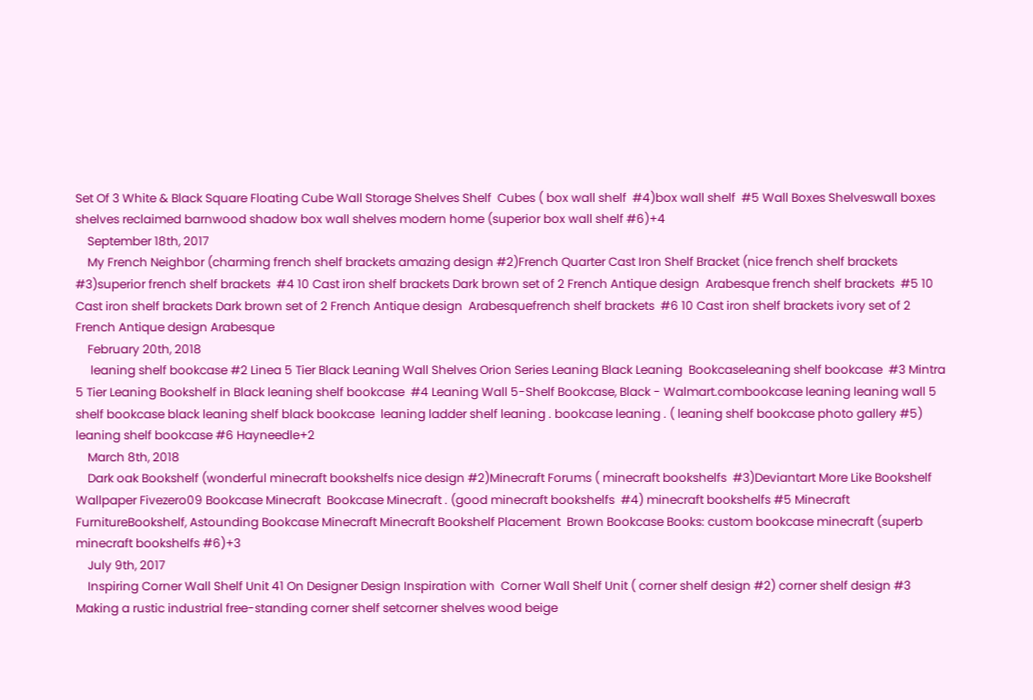Set Of 3 White & Black Square Floating Cube Wall Storage Shelves Shelf  Cubes ( box wall shelf  #4)box wall shelf  #5 Wall Boxes Shelveswall boxes shelves reclaimed barnwood shadow box wall shelves modern home (superior box wall shelf #6)+4
    September 18th, 2017
    My French Neighbor (charming french shelf brackets amazing design #2)French Quarter Cast Iron Shelf Bracket (nice french shelf brackets  #3)superior french shelf brackets  #4 10 Cast iron shelf brackets Dark brown set of 2 French Antique design  Arabesque french shelf brackets  #5 10 Cast iron shelf brackets Dark brown set of 2 French Antique design  Arabesquefrench shelf brackets  #6 10 Cast iron shelf brackets ivory set of 2 French Antique design Arabesque
    February 20th, 2018
     leaning shelf bookcase #2 Linea 5 Tier Black Leaning Wall Shelves Orion Series Leaning Black Leaning  Bookcaseleaning shelf bookcase  #3 Mintra 5 Tier Leaning Bookshelf in Black leaning shelf bookcase  #4 Leaning Wall 5-Shelf Bookcase, Black - Walmart.combookcase leaning leaning wall 5 shelf bookcase black leaning shelf black bookcase  leaning ladder shelf leaning . bookcase leaning . ( leaning shelf bookcase photo gallery #5) leaning shelf bookcase #6 Hayneedle+2
    March 8th, 2018
    Dark oak Bookshelf (wonderful minecraft bookshelfs nice design #2)Minecraft Forums ( minecraft bookshelfs  #3)Deviantart More Like Bookshelf Wallpaper Fivezero09 Bookcase Minecraft  Bookcase Minecraft . (good minecraft bookshelfs  #4) minecraft bookshelfs #5 Minecraft FurnitureBookshelf, Astounding Bookcase Minecraft Minecraft Bookshelf Placement  Brown Bookcase Books: custom bookcase minecraft (superb minecraft bookshelfs #6)+3
    July 9th, 2017
    Inspiring Corner Wall Shelf Unit 41 On Designer Design Inspiration with  Corner Wall Shelf Unit ( corner shelf design #2) corner shelf design #3 Making a rustic industrial free-standing corner shelf setcorner shelves wood beige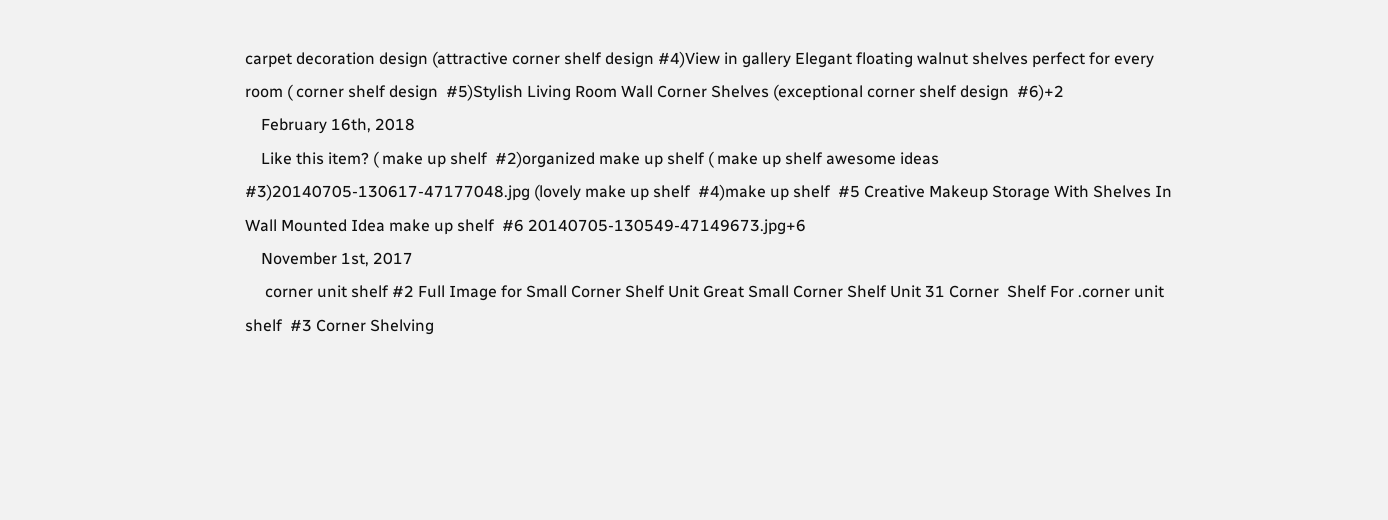carpet decoration design (attractive corner shelf design #4)View in gallery Elegant floating walnut shelves perfect for every room ( corner shelf design  #5)Stylish Living Room Wall Corner Shelves (exceptional corner shelf design  #6)+2
    February 16th, 2018
    Like this item? ( make up shelf  #2)organized make up shelf ( make up shelf awesome ideas #3)20140705-130617-47177048.jpg (lovely make up shelf  #4)make up shelf  #5 Creative Makeup Storage With Shelves In Wall Mounted Idea make up shelf  #6 20140705-130549-47149673.jpg+6
    November 1st, 2017
     corner unit shelf #2 Full Image for Small Corner Shelf Unit Great Small Corner Shelf Unit 31 Corner  Shelf For .corner unit shelf  #3 Corner Shelving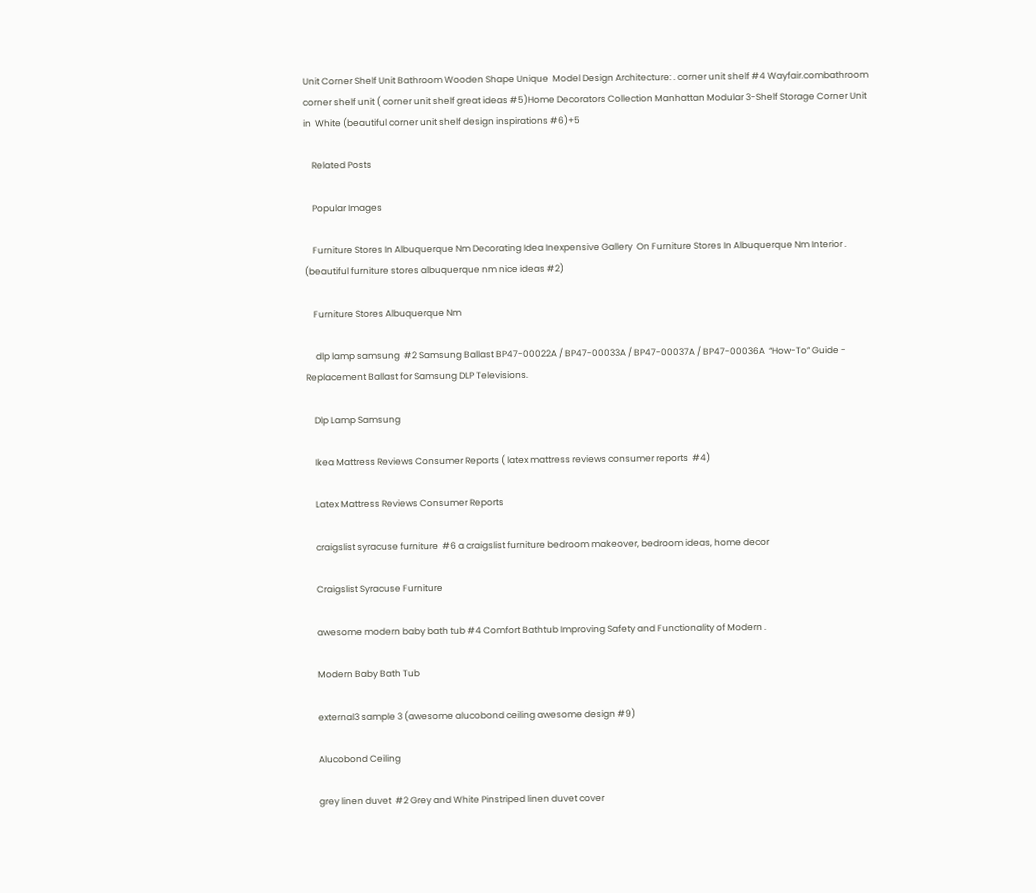Unit Corner Shelf Unit Bathroom Wooden Shape Unique  Model Design Architecture: . corner unit shelf #4 Wayfair.combathroom corner shelf unit ( corner unit shelf great ideas #5)Home Decorators Collection Manhattan Modular 3-Shelf Storage Corner Unit in  White (beautiful corner unit shelf design inspirations #6)+5

    Related Posts

    Popular Images

    Furniture Stores In Albuquerque Nm Decorating Idea Inexpensive Gallery  On Furniture Stores In Albuquerque Nm Interior . (beautiful furniture stores albuquerque nm nice ideas #2)

    Furniture Stores Albuquerque Nm

     dlp lamp samsung  #2 Samsung Ballast BP47-00022A / BP47-00033A / BP47-00037A / BP47-00036A  “How-To” Guide - Replacement Ballast for Samsung DLP Televisions.

    Dlp Lamp Samsung

    Ikea Mattress Reviews Consumer Reports ( latex mattress reviews consumer reports  #4)

    Latex Mattress Reviews Consumer Reports

    craigslist syracuse furniture  #6 a craigslist furniture bedroom makeover, bedroom ideas, home decor

    Craigslist Syracuse Furniture

    awesome modern baby bath tub #4 Comfort Bathtub Improving Safety and Functionality of Modern .

    Modern Baby Bath Tub

    external3 sample 3 (awesome alucobond ceiling awesome design #9)

    Alucobond Ceiling

    grey linen duvet  #2 Grey and White Pinstriped linen duvet cover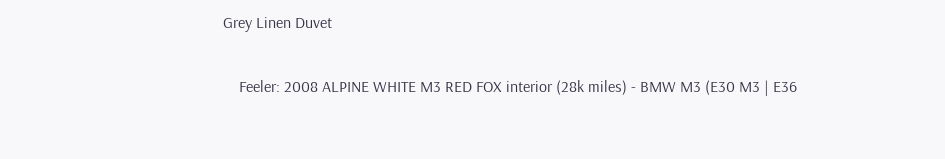Grey Linen Duvet

    Feeler: 2008 ALPINE WHITE M3 RED FOX interior (28k miles) - BMW M3 (E30 M3 | E36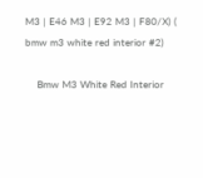M3 | E46 M3 | E92 M3 | F80/X) ( bmw m3 white red interior #2)

    Bmw M3 White Red Interior